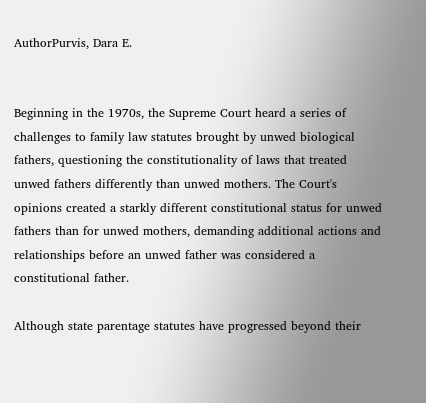AuthorPurvis, Dara E.


Beginning in the 1970s, the Supreme Court heard a series of challenges to family law statutes brought by unwed biological fathers, questioning the constitutionality of laws that treated unwed fathers differently than unwed mothers. The Court's opinions created a starkly different constitutional status for unwed fathers than for unwed mothers, demanding additional actions and relationships before an unwed father was considered a constitutional father.

Although state parentage statutes have progressed beyond their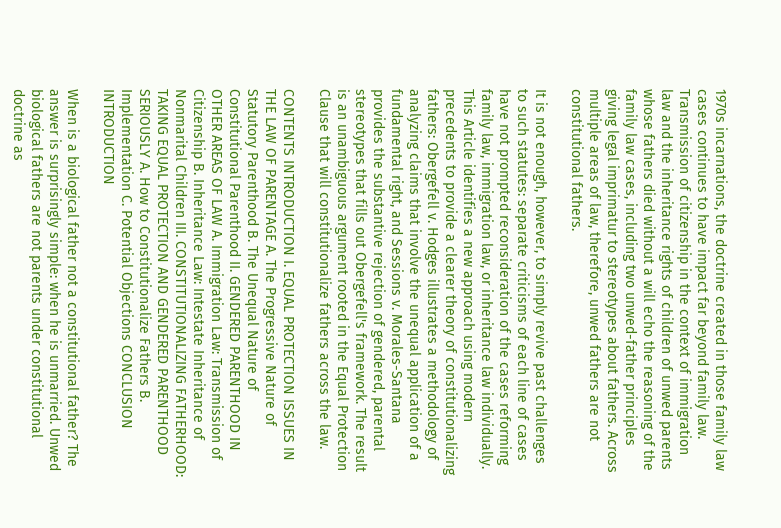1970s incarnations, the doctrine created in those family law cases continues to have impact far beyond family law. Transmission of citizenship in the context of immigration law and the inheritance rights of children of unwed parents whose fathers died without a will echo the reasoning of the family law cases, including two unwed-father principles giving legal imprimatur to stereotypes about fathers. Across multiple areas of law, therefore, unwed fathers are not constitutional fathers.

It is not enough, however, to simply revive past challenges to such statutes: separate criticisms of each line of cases have not prompted reconsideration of the cases reforming family law, immigration law, or inheritance law individually. This Article identifies a new approach using modern precedents to provide a clearer theory of constitutionalizing fathers: Obergefell v. Hodges illustrates a methodology of analyzing claims that involve the unequal application of a fundamental right, and Sessions v. Morales-Santana provides the substantive rejection of gendered, parental stereotypes that fills out Obergefell's framework. The result is an unambiguous argument rooted in the Equal Protection Clause that will constitutionalize fathers across the law.

CONTENTS INTRODUCTION I. EQUAL PROTECTION ISSUES IN THE LAW OF PARENTAGE A. The Progressive Nature of Statutory Parenthood B. The Unequal Nature of Constitutional Parenthood II. GENDERED PARENTHOOD IN OTHER AREAS OF LAW A. Immigration Law: Transmission of Citizenship B. Inheritance Law: Intestate Inheritance of Nonmarital Children III. CONSTITUTIONALIZING FATHERHOOD: TAKING EQUAL PROTECTION AND GENDERED PARENTHOOD SERIOUSLY A. How to Constitutionalize Fathers B. Implementation C. Potential Objections CONCLUSION INTRODUCTION

When is a biological father not a constitutional father? The answer is surprisingly simple: when he is unmarried. Unwed biological fathers are not parents under constitutional doctrine as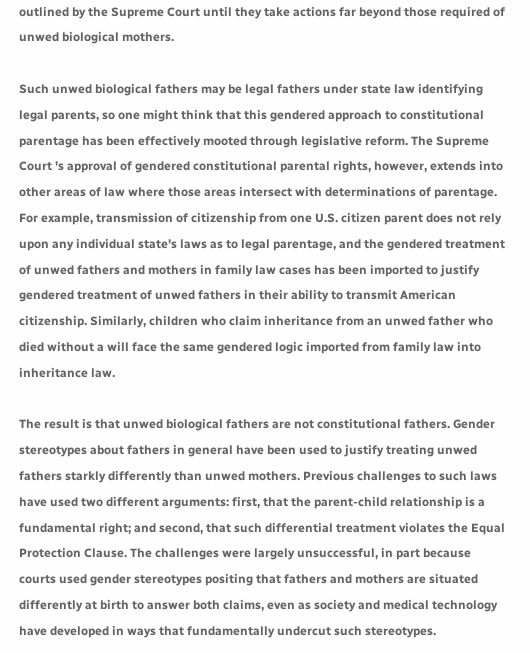outlined by the Supreme Court until they take actions far beyond those required of unwed biological mothers.

Such unwed biological fathers may be legal fathers under state law identifying legal parents, so one might think that this gendered approach to constitutional parentage has been effectively mooted through legislative reform. The Supreme Court 's approval of gendered constitutional parental rights, however, extends into other areas of law where those areas intersect with determinations of parentage. For example, transmission of citizenship from one U.S. citizen parent does not rely upon any individual state's laws as to legal parentage, and the gendered treatment of unwed fathers and mothers in family law cases has been imported to justify gendered treatment of unwed fathers in their ability to transmit American citizenship. Similarly, children who claim inheritance from an unwed father who died without a will face the same gendered logic imported from family law into inheritance law.

The result is that unwed biological fathers are not constitutional fathers. Gender stereotypes about fathers in general have been used to justify treating unwed fathers starkly differently than unwed mothers. Previous challenges to such laws have used two different arguments: first, that the parent-child relationship is a fundamental right; and second, that such differential treatment violates the Equal Protection Clause. The challenges were largely unsuccessful, in part because courts used gender stereotypes positing that fathers and mothers are situated differently at birth to answer both claims, even as society and medical technology have developed in ways that fundamentally undercut such stereotypes.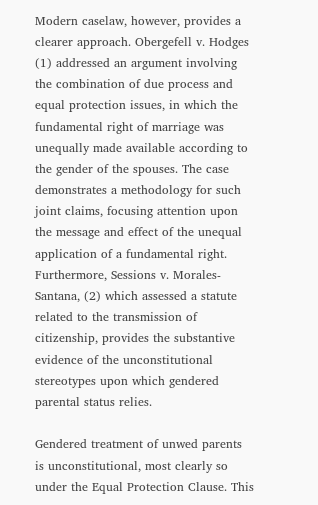Modern caselaw, however, provides a clearer approach. Obergefell v. Hodges (1) addressed an argument involving the combination of due process and equal protection issues, in which the fundamental right of marriage was unequally made available according to the gender of the spouses. The case demonstrates a methodology for such joint claims, focusing attention upon the message and effect of the unequal application of a fundamental right. Furthermore, Sessions v. Morales-Santana, (2) which assessed a statute related to the transmission of citizenship, provides the substantive evidence of the unconstitutional stereotypes upon which gendered parental status relies.

Gendered treatment of unwed parents is unconstitutional, most clearly so under the Equal Protection Clause. This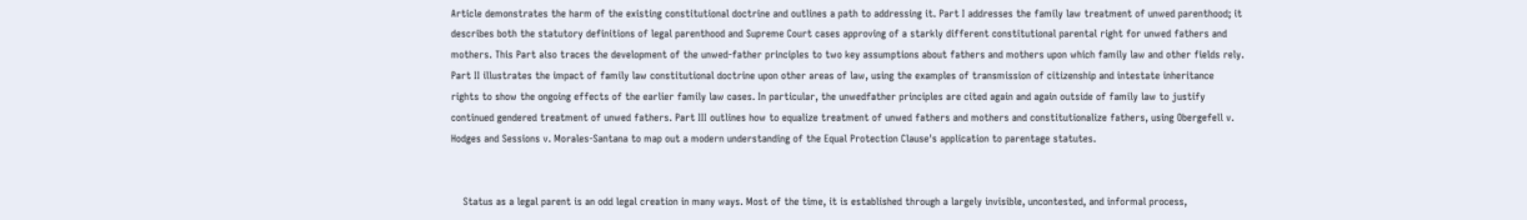Article demonstrates the harm of the existing constitutional doctrine and outlines a path to addressing it. Part I addresses the family law treatment of unwed parenthood; it describes both the statutory definitions of legal parenthood and Supreme Court cases approving of a starkly different constitutional parental right for unwed fathers and mothers. This Part also traces the development of the unwed-father principles to two key assumptions about fathers and mothers upon which family law and other fields rely. Part II illustrates the impact of family law constitutional doctrine upon other areas of law, using the examples of transmission of citizenship and intestate inheritance rights to show the ongoing effects of the earlier family law cases. In particular, the unwedfather principles are cited again and again outside of family law to justify continued gendered treatment of unwed fathers. Part III outlines how to equalize treatment of unwed fathers and mothers and constitutionalize fathers, using Obergefell v. Hodges and Sessions v. Morales-Santana to map out a modern understanding of the Equal Protection Clause's application to parentage statutes.


    Status as a legal parent is an odd legal creation in many ways. Most of the time, it is established through a largely invisible, uncontested, and informal process,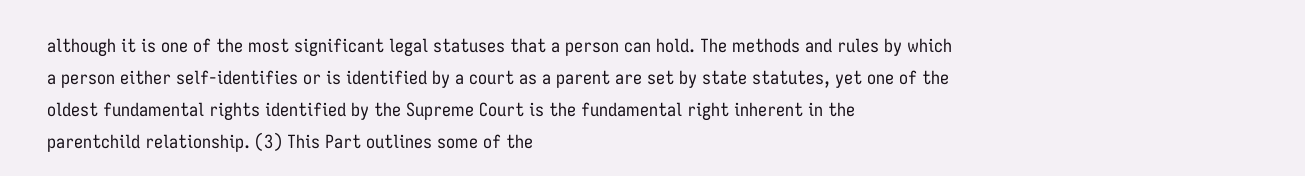although it is one of the most significant legal statuses that a person can hold. The methods and rules by which a person either self-identifies or is identified by a court as a parent are set by state statutes, yet one of the oldest fundamental rights identified by the Supreme Court is the fundamental right inherent in the parentchild relationship. (3) This Part outlines some of the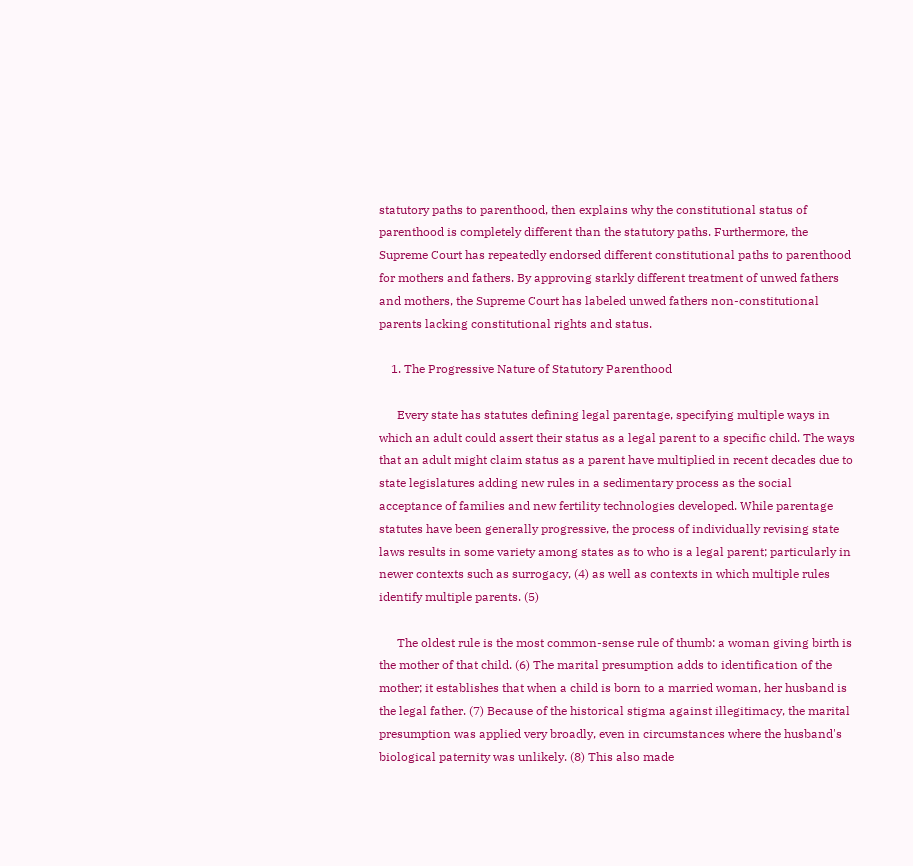statutory paths to parenthood, then explains why the constitutional status of parenthood is completely different than the statutory paths. Furthermore, the Supreme Court has repeatedly endorsed different constitutional paths to parenthood for mothers and fathers. By approving starkly different treatment of unwed fathers and mothers, the Supreme Court has labeled unwed fathers non-constitutional parents lacking constitutional rights and status.

    1. The Progressive Nature of Statutory Parenthood

      Every state has statutes defining legal parentage, specifying multiple ways in which an adult could assert their status as a legal parent to a specific child. The ways that an adult might claim status as a parent have multiplied in recent decades due to state legislatures adding new rules in a sedimentary process as the social acceptance of families and new fertility technologies developed. While parentage statutes have been generally progressive, the process of individually revising state laws results in some variety among states as to who is a legal parent; particularly in newer contexts such as surrogacy, (4) as well as contexts in which multiple rules identify multiple parents. (5)

      The oldest rule is the most common-sense rule of thumb: a woman giving birth is the mother of that child. (6) The marital presumption adds to identification of the mother; it establishes that when a child is born to a married woman, her husband is the legal father. (7) Because of the historical stigma against illegitimacy, the marital presumption was applied very broadly, even in circumstances where the husband's biological paternity was unlikely. (8) This also made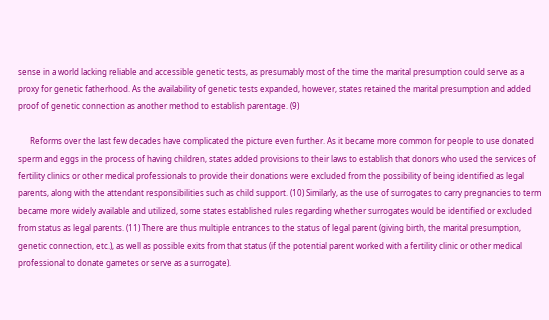sense in a world lacking reliable and accessible genetic tests, as presumably most of the time the marital presumption could serve as a proxy for genetic fatherhood. As the availability of genetic tests expanded, however, states retained the marital presumption and added proof of genetic connection as another method to establish parentage. (9)

      Reforms over the last few decades have complicated the picture even further. As it became more common for people to use donated sperm and eggs in the process of having children, states added provisions to their laws to establish that donors who used the services of fertility clinics or other medical professionals to provide their donations were excluded from the possibility of being identified as legal parents, along with the attendant responsibilities such as child support. (10) Similarly, as the use of surrogates to carry pregnancies to term became more widely available and utilized, some states established rules regarding whether surrogates would be identified or excluded from status as legal parents. (11) There are thus multiple entrances to the status of legal parent (giving birth, the marital presumption, genetic connection, etc.), as well as possible exits from that status (if the potential parent worked with a fertility clinic or other medical professional to donate gametes or serve as a surrogate).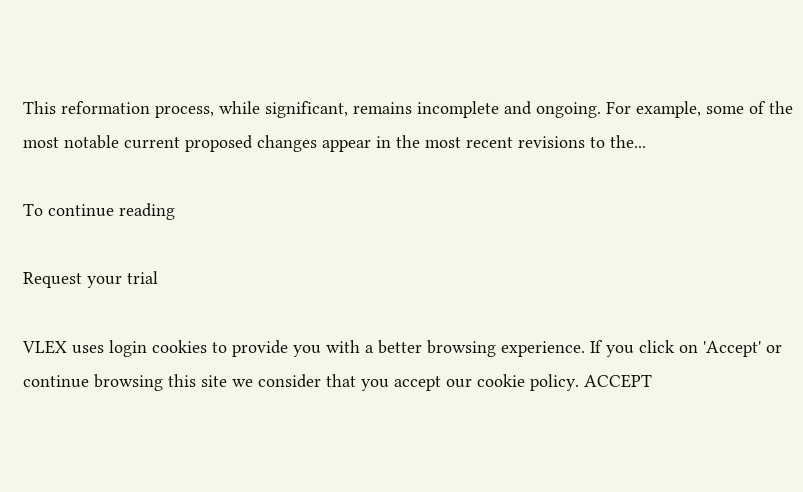This reformation process, while significant, remains incomplete and ongoing. For example, some of the most notable current proposed changes appear in the most recent revisions to the...

To continue reading

Request your trial

VLEX uses login cookies to provide you with a better browsing experience. If you click on 'Accept' or continue browsing this site we consider that you accept our cookie policy. ACCEPT